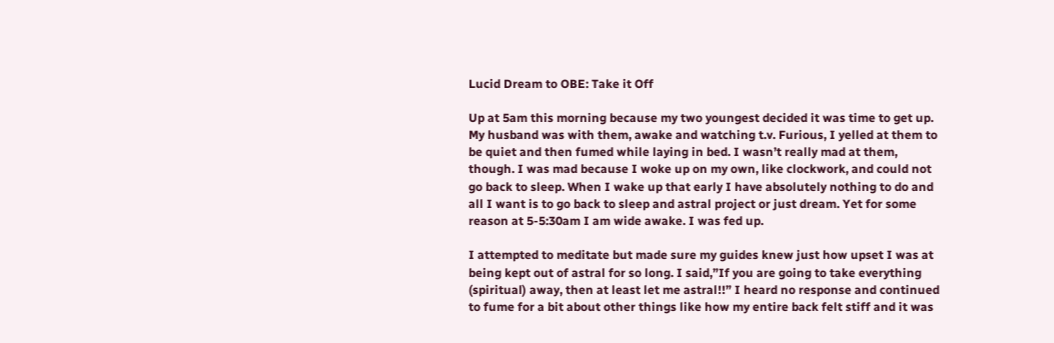Lucid Dream to OBE: Take it Off

Up at 5am this morning because my two youngest decided it was time to get up. My husband was with them, awake and watching t.v. Furious, I yelled at them to be quiet and then fumed while laying in bed. I wasn’t really mad at them, though. I was mad because I woke up on my own, like clockwork, and could not go back to sleep. When I wake up that early I have absolutely nothing to do and all I want is to go back to sleep and astral project or just dream. Yet for some reason at 5-5:30am I am wide awake. I was fed up.

I attempted to meditate but made sure my guides knew just how upset I was at being kept out of astral for so long. I said,”If you are going to take everything (spiritual) away, then at least let me astral!!” I heard no response and continued to fume for a bit about other things like how my entire back felt stiff and it was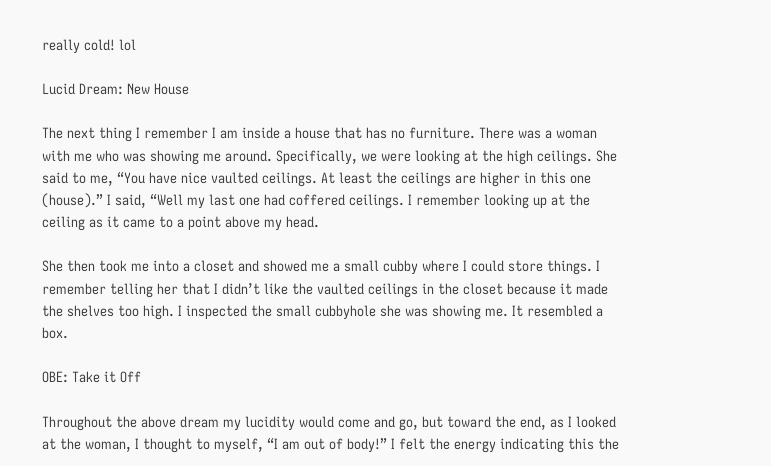really cold! lol

Lucid Dream: New House

The next thing I remember I am inside a house that has no furniture. There was a woman with me who was showing me around. Specifically, we were looking at the high ceilings. She said to me, “You have nice vaulted ceilings. At least the ceilings are higher in this one (house).” I said, “Well my last one had coffered ceilings. I remember looking up at the ceiling as it came to a point above my head.

She then took me into a closet and showed me a small cubby where I could store things. I remember telling her that I didn’t like the vaulted ceilings in the closet because it made the shelves too high. I inspected the small cubbyhole she was showing me. It resembled a box.

OBE: Take it Off

Throughout the above dream my lucidity would come and go, but toward the end, as I looked at the woman, I thought to myself, “I am out of body!” I felt the energy indicating this the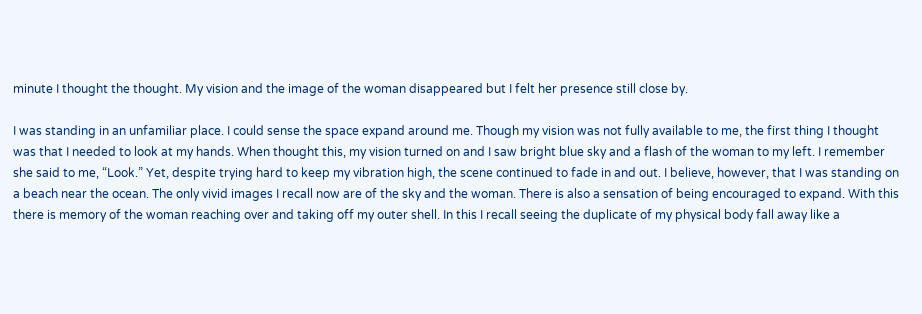minute I thought the thought. My vision and the image of the woman disappeared but I felt her presence still close by.

I was standing in an unfamiliar place. I could sense the space expand around me. Though my vision was not fully available to me, the first thing I thought was that I needed to look at my hands. When thought this, my vision turned on and I saw bright blue sky and a flash of the woman to my left. I remember she said to me, “Look.” Yet, despite trying hard to keep my vibration high, the scene continued to fade in and out. I believe, however, that I was standing on a beach near the ocean. The only vivid images I recall now are of the sky and the woman. There is also a sensation of being encouraged to expand. With this there is memory of the woman reaching over and taking off my outer shell. In this I recall seeing the duplicate of my physical body fall away like a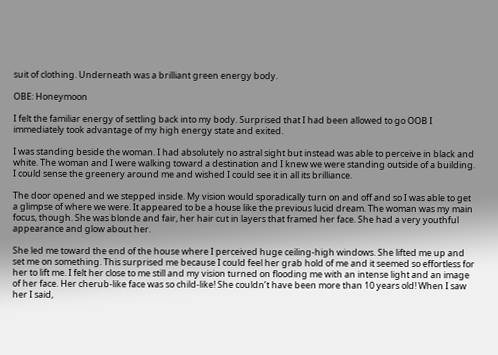suit of clothing. Underneath was a brilliant green energy body.

OBE: Honeymoon

I felt the familiar energy of settling back into my body. Surprised that I had been allowed to go OOB I immediately took advantage of my high energy state and exited.

I was standing beside the woman. I had absolutely no astral sight but instead was able to perceive in black and white. The woman and I were walking toward a destination and I knew we were standing outside of a building. I could sense the greenery around me and wished I could see it in all its brilliance.

The door opened and we stepped inside. My vision would sporadically turn on and off and so I was able to get a glimpse of where we were. It appeared to be a house like the previous lucid dream. The woman was my main focus, though. She was blonde and fair, her hair cut in layers that framed her face. She had a very youthful appearance and glow about her.

She led me toward the end of the house where I perceived huge ceiling-high windows. She lifted me up and set me on something. This surprised me because I could feel her grab hold of me and it seemed so effortless for her to lift me. I felt her close to me still and my vision turned on flooding me with an intense light and an image of her face. Her cherub-like face was so child-like! She couldn’t have been more than 10 years old! When I saw her I said,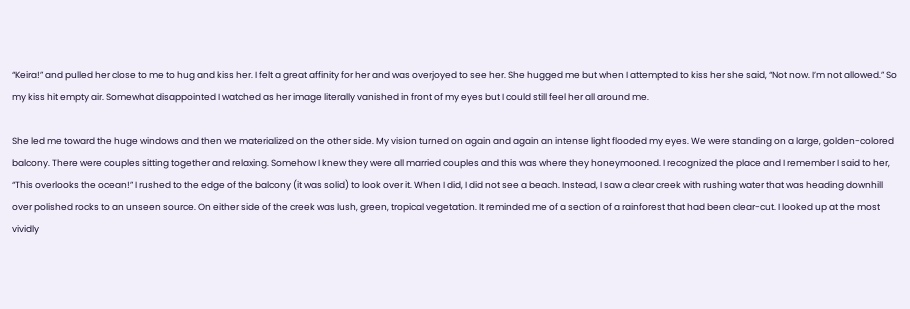“Keira!” and pulled her close to me to hug and kiss her. I felt a great affinity for her and was overjoyed to see her. She hugged me but when I attempted to kiss her she said, “Not now. I’m not allowed.” So my kiss hit empty air. Somewhat disappointed I watched as her image literally vanished in front of my eyes but I could still feel her all around me.

She led me toward the huge windows and then we materialized on the other side. My vision turned on again and again an intense light flooded my eyes. We were standing on a large, golden-colored balcony. There were couples sitting together and relaxing. Somehow I knew they were all married couples and this was where they honeymooned. I recognized the place and I remember I said to her, “This overlooks the ocean!” I rushed to the edge of the balcony (it was solid) to look over it. When I did, I did not see a beach. Instead, I saw a clear creek with rushing water that was heading downhill over polished rocks to an unseen source. On either side of the creek was lush, green, tropical vegetation. It reminded me of a section of a rainforest that had been clear-cut. I looked up at the most vividly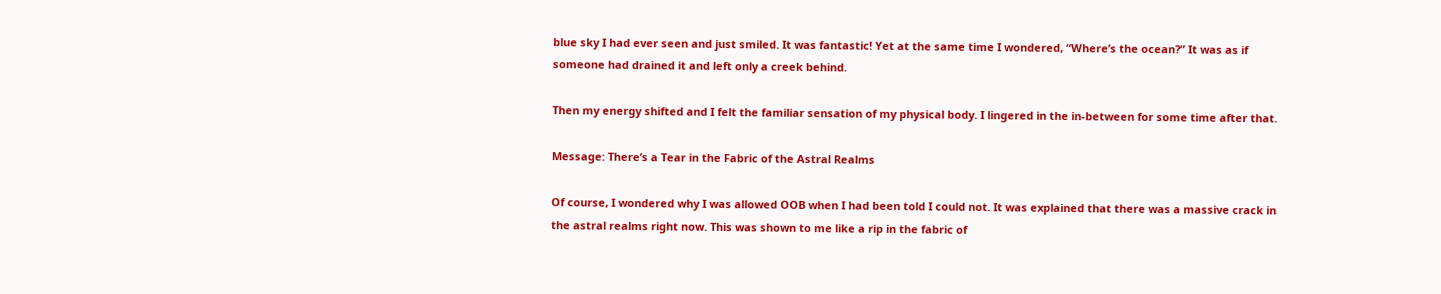blue sky I had ever seen and just smiled. It was fantastic! Yet at the same time I wondered, “Where’s the ocean?” It was as if someone had drained it and left only a creek behind.

Then my energy shifted and I felt the familiar sensation of my physical body. I lingered in the in-between for some time after that.

Message: There’s a Tear in the Fabric of the Astral Realms

Of course, I wondered why I was allowed OOB when I had been told I could not. It was explained that there was a massive crack in the astral realms right now. This was shown to me like a rip in the fabric of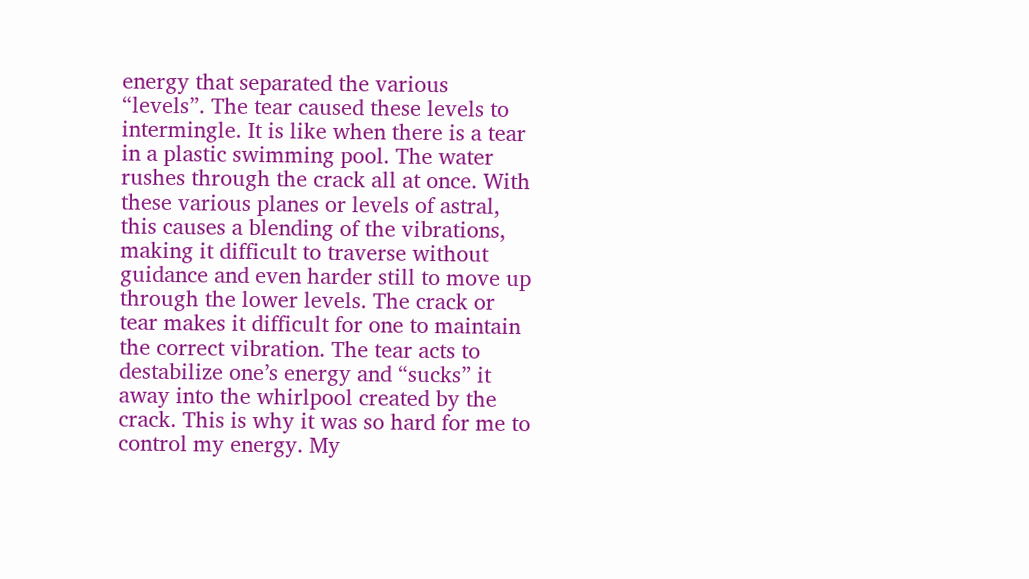energy that separated the various “levels”. The tear caused these levels to intermingle. It is like when there is a tear in a plastic swimming pool. The water rushes through the crack all at once. With these various planes or levels of astral, this causes a blending of the vibrations, making it difficult to traverse without guidance and even harder still to move up through the lower levels. The crack or tear makes it difficult for one to maintain the correct vibration. The tear acts to destabilize one’s energy and “sucks” it away into the whirlpool created by the crack. This is why it was so hard for me to control my energy. My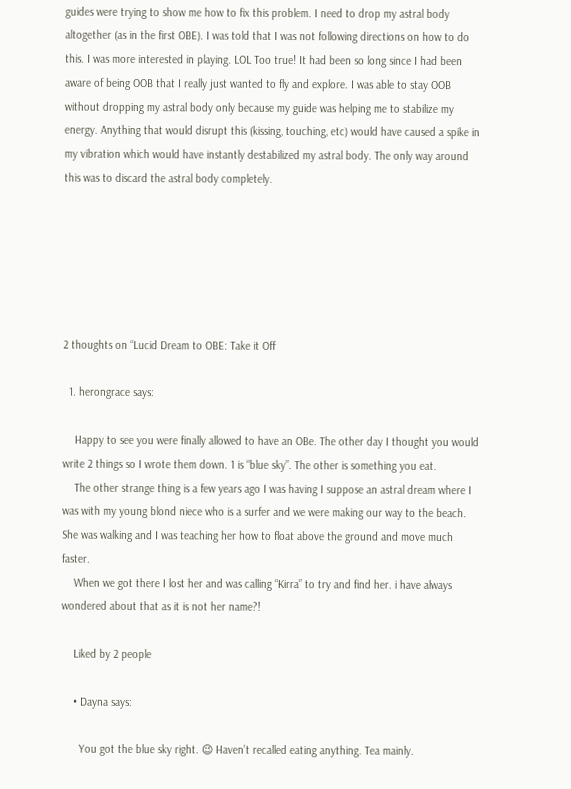guides were trying to show me how to fix this problem. I need to drop my astral body altogether (as in the first OBE). I was told that I was not following directions on how to do this. I was more interested in playing. LOL Too true! It had been so long since I had been aware of being OOB that I really just wanted to fly and explore. I was able to stay OOB without dropping my astral body only because my guide was helping me to stabilize my energy. Anything that would disrupt this (kissing, touching, etc) would have caused a spike in my vibration which would have instantly destabilized my astral body. The only way around this was to discard the astral body completely.






2 thoughts on “Lucid Dream to OBE: Take it Off

  1. herongrace says:

    Happy to see you were finally allowed to have an OBe. The other day I thought you would write 2 things so I wrote them down. 1 is “blue sky”. The other is something you eat.
    The other strange thing is a few years ago I was having I suppose an astral dream where I was with my young blond niece who is a surfer and we were making our way to the beach. She was walking and I was teaching her how to float above the ground and move much faster.
    When we got there I lost her and was calling “Kirra” to try and find her. i have always wondered about that as it is not her name?!

    Liked by 2 people

    • Dayna says:

      You got the blue sky right. 😉 Haven’t recalled eating anything. Tea mainly.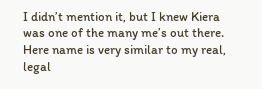I didn’t mention it, but I knew Kiera was one of the many me’s out there. Here name is very similar to my real, legal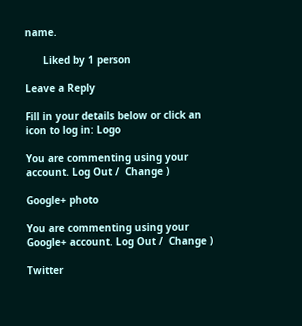name.

      Liked by 1 person

Leave a Reply

Fill in your details below or click an icon to log in: Logo

You are commenting using your account. Log Out /  Change )

Google+ photo

You are commenting using your Google+ account. Log Out /  Change )

Twitter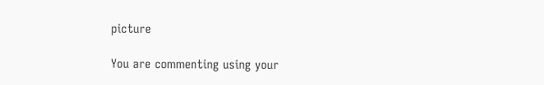picture

You are commenting using your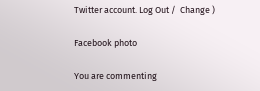Twitter account. Log Out /  Change )

Facebook photo

You are commenting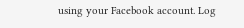using your Facebook account. Log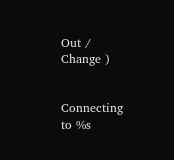Out /  Change )


Connecting to %s